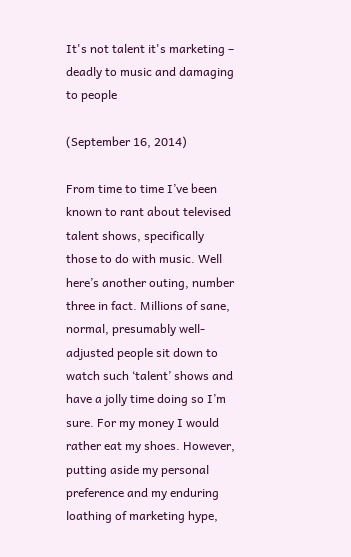It's not talent it's marketing – deadly to music and damaging to people

(September 16, 2014)

From time to time I’ve been known to rant about televised talent shows, specifically those to do with music. Well here’s another outing, number three in fact. Millions of sane, normal, presumably well-adjusted people sit down to watch such ‘talent’ shows and have a jolly time doing so I’m sure. For my money I would rather eat my shoes. However, putting aside my personal preference and my enduring loathing of marketing hype,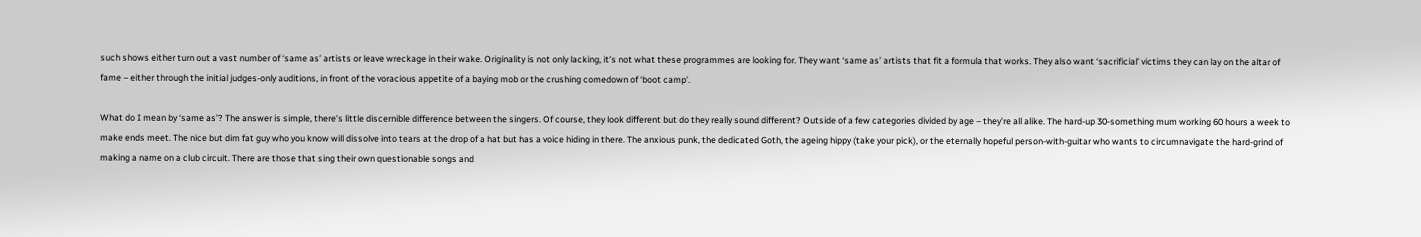such shows either turn out a vast number of ‘same as’ artists or leave wreckage in their wake. Originality is not only lacking, it’s not what these programmes are looking for. They want ‘same as’ artists that fit a formula that works. They also want ‘sacrificial’ victims they can lay on the altar of fame – either through the initial judges-only auditions, in front of the voracious appetite of a baying mob or the crushing comedown of ‘boot camp’.

What do I mean by ‘same as’? The answer is simple, there’s little discernible difference between the singers. Of course, they look different but do they really sound different? Outside of a few categories divided by age – they’re all alike. The hard-up 30-something mum working 60 hours a week to make ends meet. The nice but dim fat guy who you know will dissolve into tears at the drop of a hat but has a voice hiding in there. The anxious punk, the dedicated Goth, the ageing hippy (take your pick), or the eternally hopeful person-with-guitar who wants to circumnavigate the hard-grind of making a name on a club circuit. There are those that sing their own questionable songs and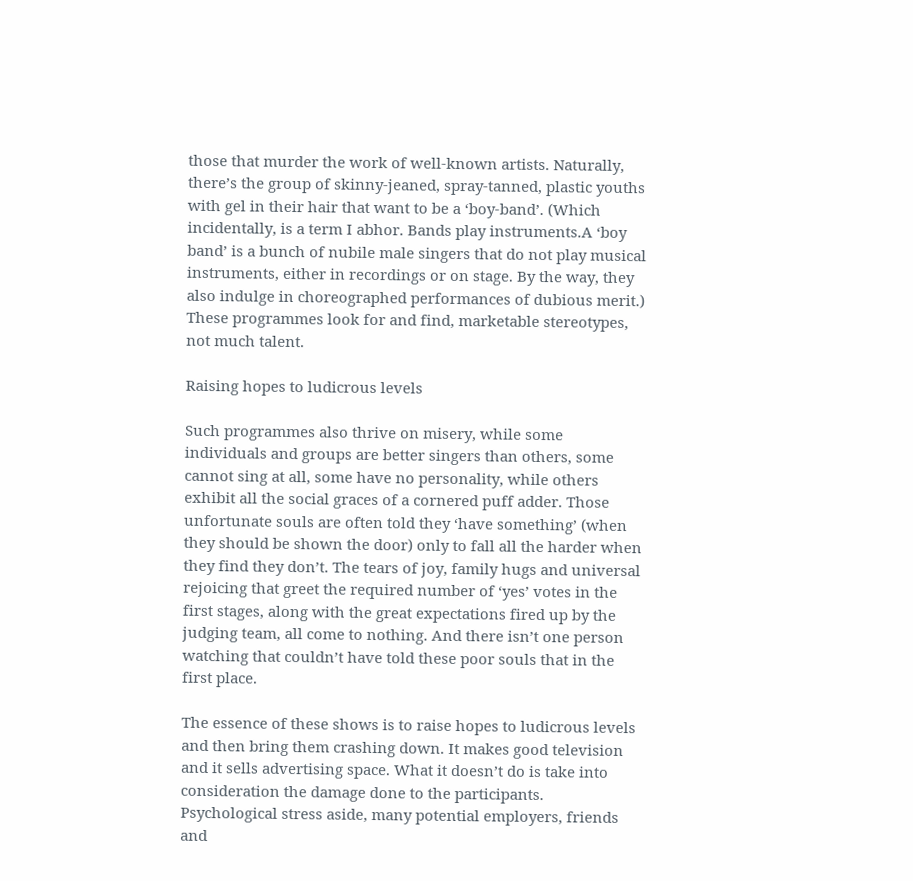those that murder the work of well-known artists. Naturally, there’s the group of skinny-jeaned, spray-tanned, plastic youths with gel in their hair that want to be a ‘boy-band’. (Which incidentally, is a term I abhor. Bands play instruments.A ‘boy band’ is a bunch of nubile male singers that do not play musical instruments, either in recordings or on stage. By the way, they also indulge in choreographed performances of dubious merit.) These programmes look for and find, marketable stereotypes, not much talent.

Raising hopes to ludicrous levels

Such programmes also thrive on misery, while some individuals and groups are better singers than others, some cannot sing at all, some have no personality, while others exhibit all the social graces of a cornered puff adder. Those unfortunate souls are often told they ‘have something’ (when they should be shown the door) only to fall all the harder when they find they don’t. The tears of joy, family hugs and universal rejoicing that greet the required number of ‘yes’ votes in the first stages, along with the great expectations fired up by the judging team, all come to nothing. And there isn’t one person watching that couldn’t have told these poor souls that in the first place.

The essence of these shows is to raise hopes to ludicrous levels and then bring them crashing down. It makes good television and it sells advertising space. What it doesn’t do is take into consideration the damage done to the participants. Psychological stress aside, many potential employers, friends and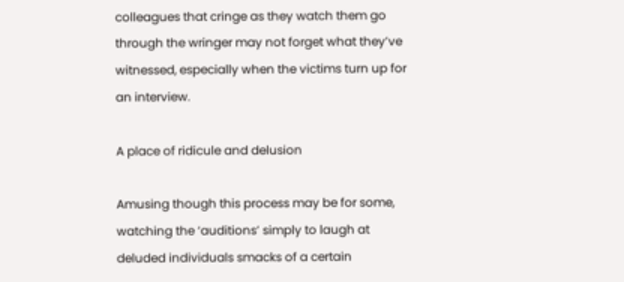colleagues that cringe as they watch them go through the wringer may not forget what they’ve witnessed, especially when the victims turn up for an interview.

A place of ridicule and delusion

Amusing though this process may be for some, watching the ‘auditions’ simply to laugh at deluded individuals smacks of a certain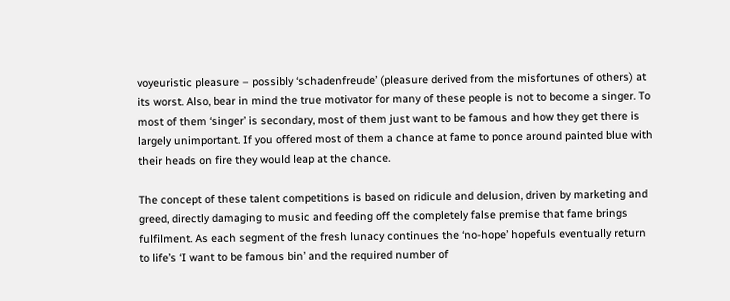voyeuristic pleasure – possibly ‘schadenfreude’ (pleasure derived from the misfortunes of others) at its worst. Also, bear in mind the true motivator for many of these people is not to become a singer. To most of them ‘singer’ is secondary, most of them just want to be famous and how they get there is largely unimportant. If you offered most of them a chance at fame to ponce around painted blue with their heads on fire they would leap at the chance.

The concept of these talent competitions is based on ridicule and delusion, driven by marketing and greed, directly damaging to music and feeding off the completely false premise that fame brings fulfilment. As each segment of the fresh lunacy continues the ‘no-hope’ hopefuls eventually return to life’s ‘I want to be famous bin’ and the required number of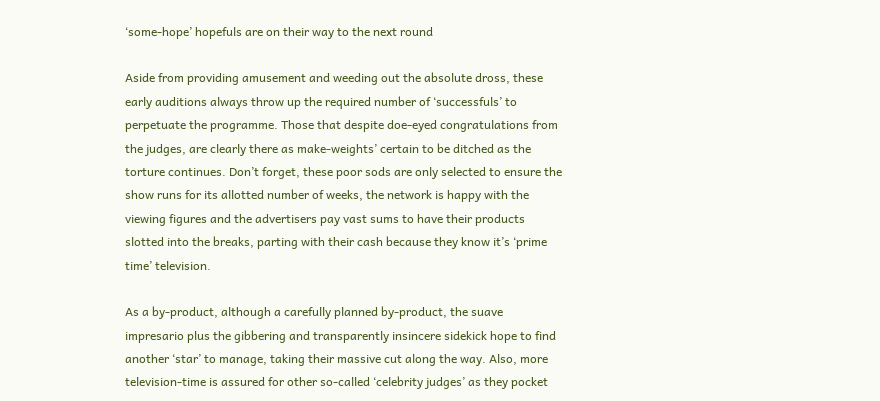‘some-hope’ hopefuls are on their way to the next round

Aside from providing amusement and weeding out the absolute dross, these early auditions always throw up the required number of ‘successfuls’ to perpetuate the programme. Those that despite doe-eyed congratulations from the judges, are clearly there as make-weights’ certain to be ditched as the torture continues. Don’t forget, these poor sods are only selected to ensure the show runs for its allotted number of weeks, the network is happy with the viewing figures and the advertisers pay vast sums to have their products slotted into the breaks, parting with their cash because they know it’s ‘prime time’ television.

As a by-product, although a carefully planned by-product, the suave impresario plus the gibbering and transparently insincere sidekick hope to find another ‘star’ to manage, taking their massive cut along the way. Also, more television-time is assured for other so-called ‘celebrity judges’ as they pocket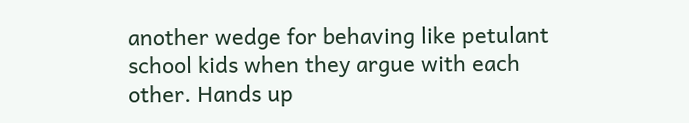another wedge for behaving like petulant school kids when they argue with each other. Hands up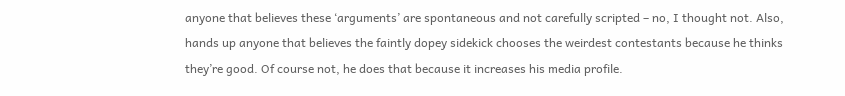anyone that believes these ‘arguments’ are spontaneous and not carefully scripted – no, I thought not. Also, hands up anyone that believes the faintly dopey sidekick chooses the weirdest contestants because he thinks they’re good. Of course not, he does that because it increases his media profile.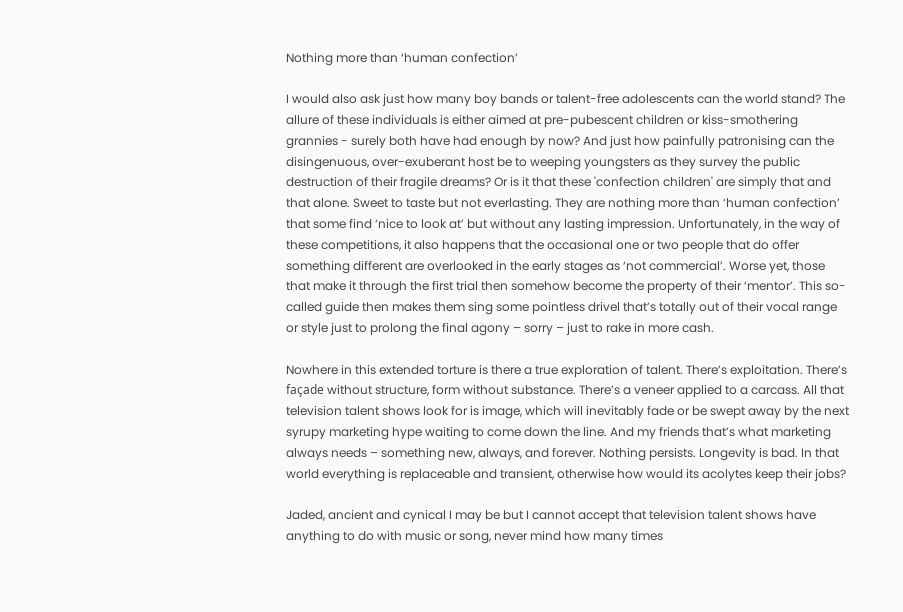Nothing more than ‘human confection’

I would also ask just how many boy bands or talent-free adolescents can the world stand? The allure of these individuals is either aimed at pre-pubescent children or kiss-smothering grannies - surely both have had enough by now? And just how painfully patronising can the disingenuous, over-exuberant host be to weeping youngsters as they survey the public destruction of their fragile dreams? Or is it that these 'confection children' are simply that and that alone. Sweet to taste but not everlasting. They are nothing more than ‘human confection’ that some find ‘nice to look at’ but without any lasting impression. Unfortunately, in the way of these competitions, it also happens that the occasional one or two people that do offer something different are overlooked in the early stages as ‘not commercial’. Worse yet, those that make it through the first trial then somehow become the property of their ‘mentor’. This so-called guide then makes them sing some pointless drivel that’s totally out of their vocal range or style just to prolong the final agony – sorry – just to rake in more cash.

Nowhere in this extended torture is there a true exploration of talent. There’s exploitation. There’s façade without structure, form without substance. There’s a veneer applied to a carcass. All that television talent shows look for is image, which will inevitably fade or be swept away by the next syrupy marketing hype waiting to come down the line. And my friends that’s what marketing always needs – something new, always, and forever. Nothing persists. Longevity is bad. In that world everything is replaceable and transient, otherwise how would its acolytes keep their jobs?

Jaded, ancient and cynical I may be but I cannot accept that television talent shows have anything to do with music or song, never mind how many times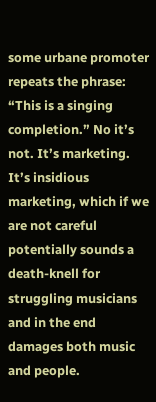some urbane promoter repeats the phrase: “This is a singing completion.” No it’s not. It’s marketing. It’s insidious marketing, which if we are not careful potentially sounds a death-knell for struggling musicians and in the end damages both music and people.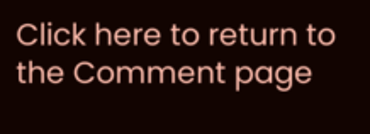Click here to return to the Comment page